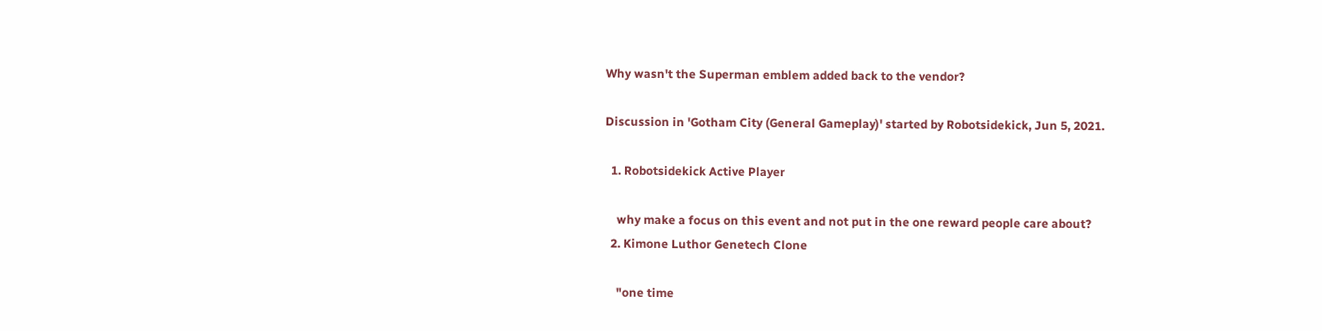Why wasn't the Superman emblem added back to the vendor?

Discussion in 'Gotham City (General Gameplay)' started by Robotsidekick, Jun 5, 2021.

  1. Robotsidekick Active Player

    why make a focus on this event and not put in the one reward people care about?
  2. Kimone Luthor Genetech Clone

    "one time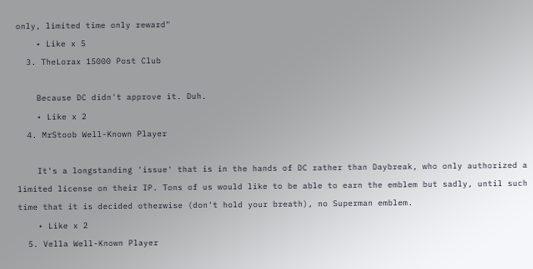only, limited time only reward"
    • Like x 5
  3. TheLorax 15000 Post Club

    Because DC didn't approve it. Duh.
    • Like x 2
  4. MrStoob Well-Known Player

    It's a longstanding 'issue' that is in the hands of DC rather than Daybreak, who only authorized a limited license on their IP. Tons of us would like to be able to earn the emblem but sadly, until such time that it is decided otherwise (don't hold your breath), no Superman emblem.
    • Like x 2
  5. Vella Well-Known Player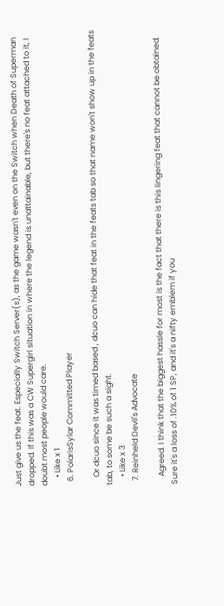Just give us the feat. Especially Switch Server(s), as the game wasn't even on the Switch when Death of Superman dropped. If this was a CW Supergirl situation in where the legend is unattainable, but there's no feat attached to it, I doubt most people would care.
    • Like x 1
  6. PolarisSylar Committed Player

    Or dcuo since it was timed based , dcuo can hide that feat in the feats tab so that name won't show up in the feats tab, to some be such a sight.
    • Like x 3
  7. Reinheld Devil's Advocate

    Agreed. I think that the biggest hassle for most is the fact that there is this lingering feat that cannot be obtained. Sure it's a loss of .10% of 1 SP, and it's a nifty emblem if you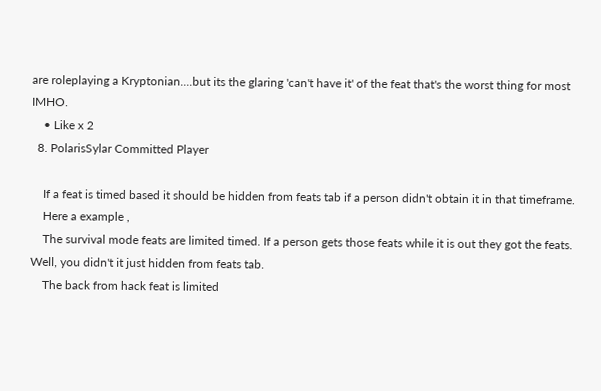are roleplaying a Kryptonian....but its the glaring 'can't have it' of the feat that's the worst thing for most IMHO.
    • Like x 2
  8. PolarisSylar Committed Player

    If a feat is timed based it should be hidden from feats tab if a person didn't obtain it in that timeframe.
    Here a example ,
    The survival mode feats are limited timed. If a person gets those feats while it is out they got the feats. Well, you didn't it just hidden from feats tab.
    The back from hack feat is limited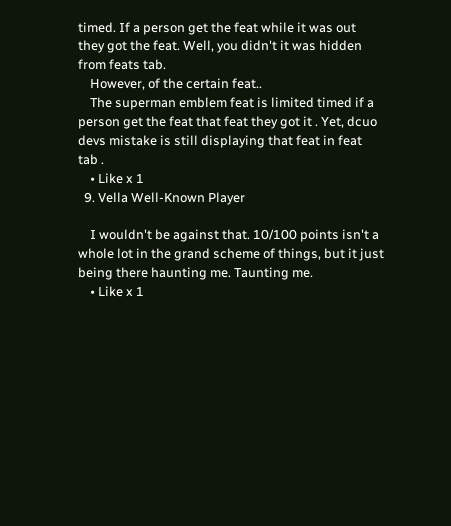timed. If a person get the feat while it was out they got the feat. Well, you didn't it was hidden from feats tab.
    However, of the certain feat..
    The superman emblem feat is limited timed if a person get the feat that feat they got it . Yet, dcuo devs mistake is still displaying that feat in feat tab .
    • Like x 1
  9. Vella Well-Known Player

    I wouldn't be against that. 10/100 points isn't a whole lot in the grand scheme of things, but it just being there haunting me. Taunting me.
    • Like x 1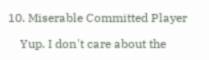10. Miserable Committed Player

    Yup. I don't care about the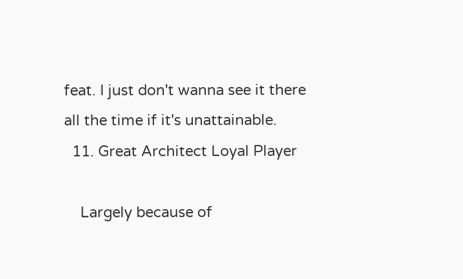feat. I just don't wanna see it there all the time if it's unattainable.
  11. Great Architect Loyal Player

    Largely because of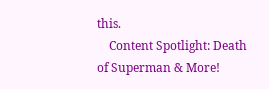this.
    Content Spotlight: Death of Superman & More!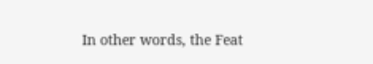In other words, the Feat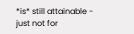*is* still attainable - just not for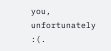you, unfortunately :(.